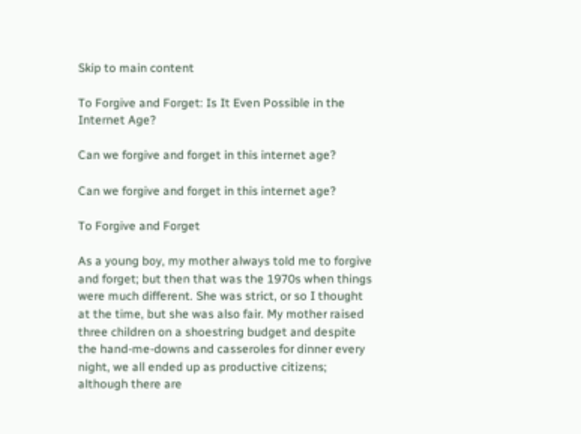Skip to main content

To Forgive and Forget: Is It Even Possible in the Internet Age?

Can we forgive and forget in this internet age?

Can we forgive and forget in this internet age?

To Forgive and Forget

As a young boy, my mother always told me to forgive and forget; but then that was the 1970s when things were much different. She was strict, or so I thought at the time, but she was also fair. My mother raised three children on a shoestring budget and despite the hand-me-downs and casseroles for dinner every night, we all ended up as productive citizens; although there are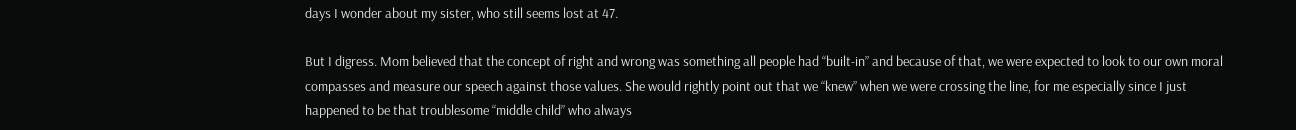days I wonder about my sister, who still seems lost at 47.

But I digress. Mom believed that the concept of right and wrong was something all people had “built-in” and because of that, we were expected to look to our own moral compasses and measure our speech against those values. She would rightly point out that we “knew” when we were crossing the line, for me especially since I just happened to be that troublesome “middle child” who always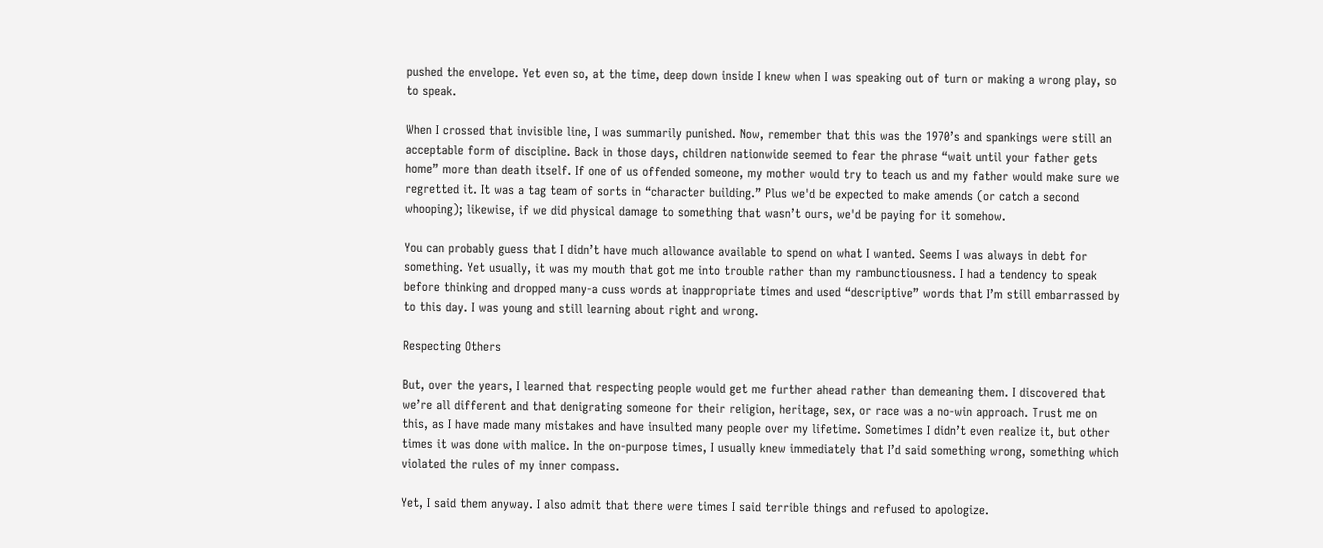pushed the envelope. Yet even so, at the time, deep down inside I knew when I was speaking out of turn or making a wrong play, so to speak.

When I crossed that invisible line, I was summarily punished. Now, remember that this was the 1970’s and spankings were still an acceptable form of discipline. Back in those days, children nationwide seemed to fear the phrase “wait until your father gets home” more than death itself. If one of us offended someone, my mother would try to teach us and my father would make sure we regretted it. It was a tag team of sorts in “character building.” Plus we'd be expected to make amends (or catch a second whooping); likewise, if we did physical damage to something that wasn’t ours, we'd be paying for it somehow.

You can probably guess that I didn’t have much allowance available to spend on what I wanted. Seems I was always in debt for something. Yet usually, it was my mouth that got me into trouble rather than my rambunctiousness. I had a tendency to speak before thinking and dropped many-a cuss words at inappropriate times and used “descriptive” words that I’m still embarrassed by to this day. I was young and still learning about right and wrong.

Respecting Others

But, over the years, I learned that respecting people would get me further ahead rather than demeaning them. I discovered that we’re all different and that denigrating someone for their religion, heritage, sex, or race was a no-win approach. Trust me on this, as I have made many mistakes and have insulted many people over my lifetime. Sometimes I didn’t even realize it, but other times it was done with malice. In the on-purpose times, I usually knew immediately that I’d said something wrong, something which violated the rules of my inner compass.

Yet, I said them anyway. I also admit that there were times I said terrible things and refused to apologize.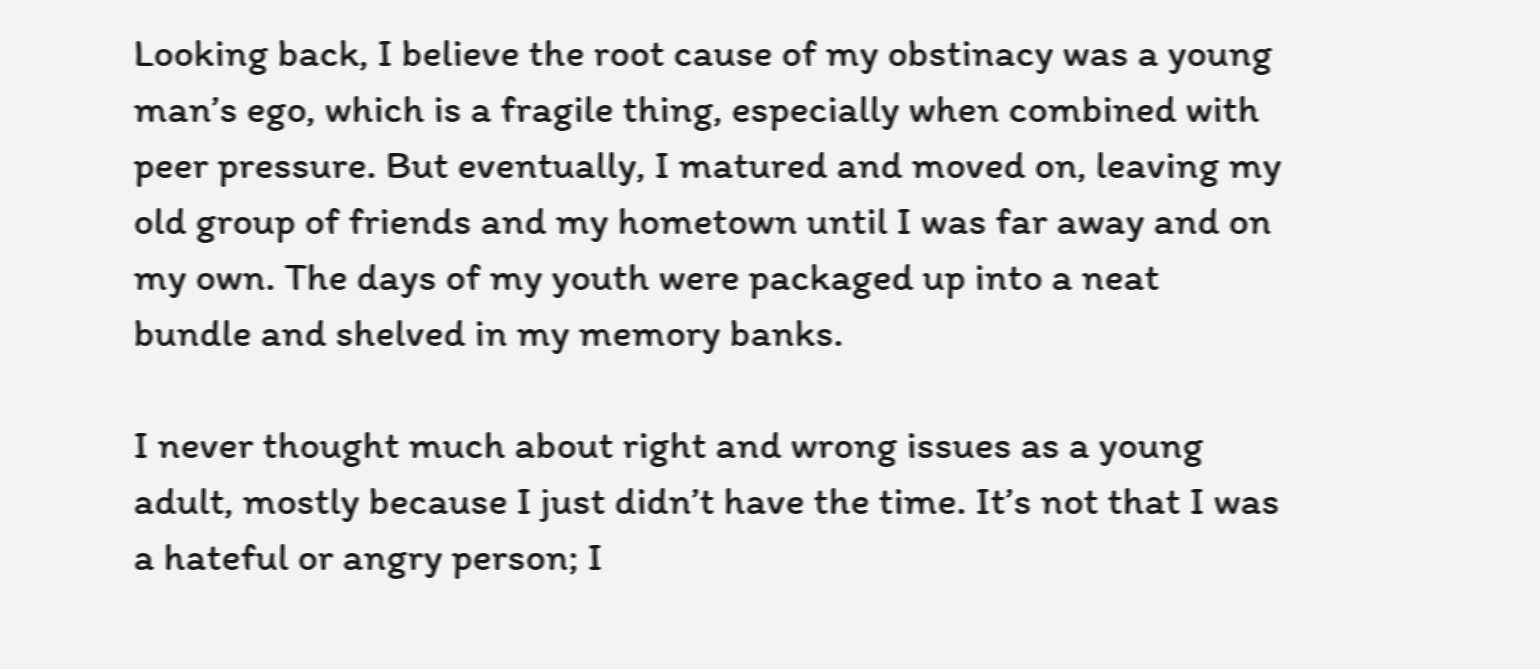Looking back, I believe the root cause of my obstinacy was a young man’s ego, which is a fragile thing, especially when combined with peer pressure. But eventually, I matured and moved on, leaving my old group of friends and my hometown until I was far away and on my own. The days of my youth were packaged up into a neat bundle and shelved in my memory banks.

I never thought much about right and wrong issues as a young adult, mostly because I just didn’t have the time. It’s not that I was a hateful or angry person; I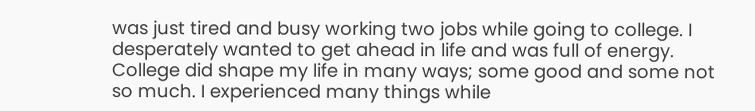was just tired and busy working two jobs while going to college. I desperately wanted to get ahead in life and was full of energy. College did shape my life in many ways; some good and some not so much. I experienced many things while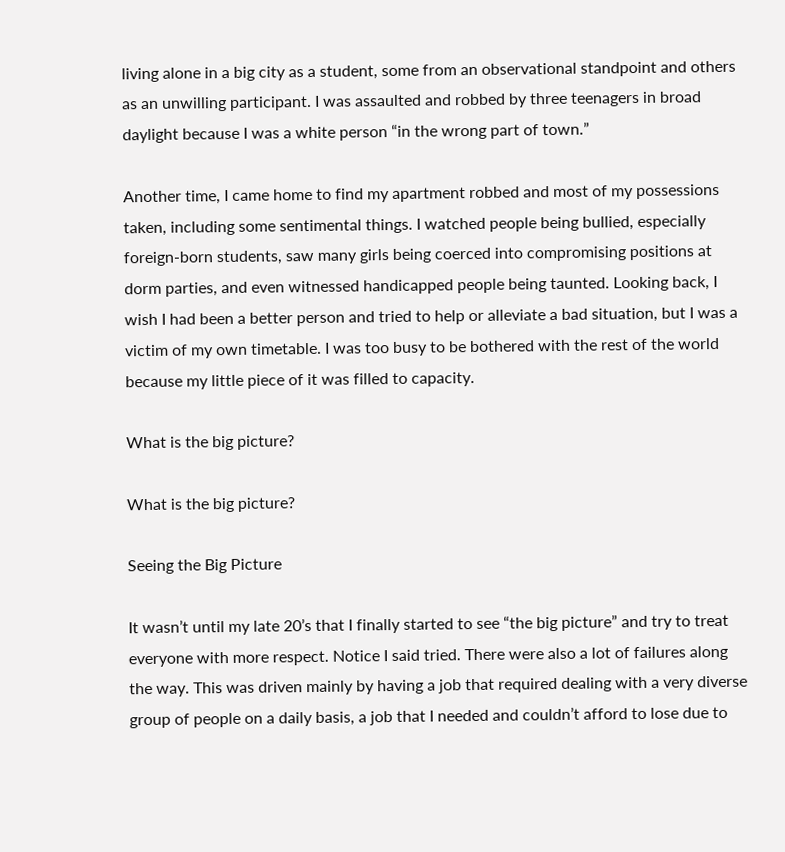living alone in a big city as a student, some from an observational standpoint and others as an unwilling participant. I was assaulted and robbed by three teenagers in broad daylight because I was a white person “in the wrong part of town.”

Another time, I came home to find my apartment robbed and most of my possessions taken, including some sentimental things. I watched people being bullied, especially foreign-born students, saw many girls being coerced into compromising positions at dorm parties, and even witnessed handicapped people being taunted. Looking back, I wish I had been a better person and tried to help or alleviate a bad situation, but I was a victim of my own timetable. I was too busy to be bothered with the rest of the world because my little piece of it was filled to capacity.

What is the big picture?

What is the big picture?

Seeing the Big Picture

It wasn’t until my late 20’s that I finally started to see “the big picture” and try to treat everyone with more respect. Notice I said tried. There were also a lot of failures along the way. This was driven mainly by having a job that required dealing with a very diverse group of people on a daily basis, a job that I needed and couldn’t afford to lose due to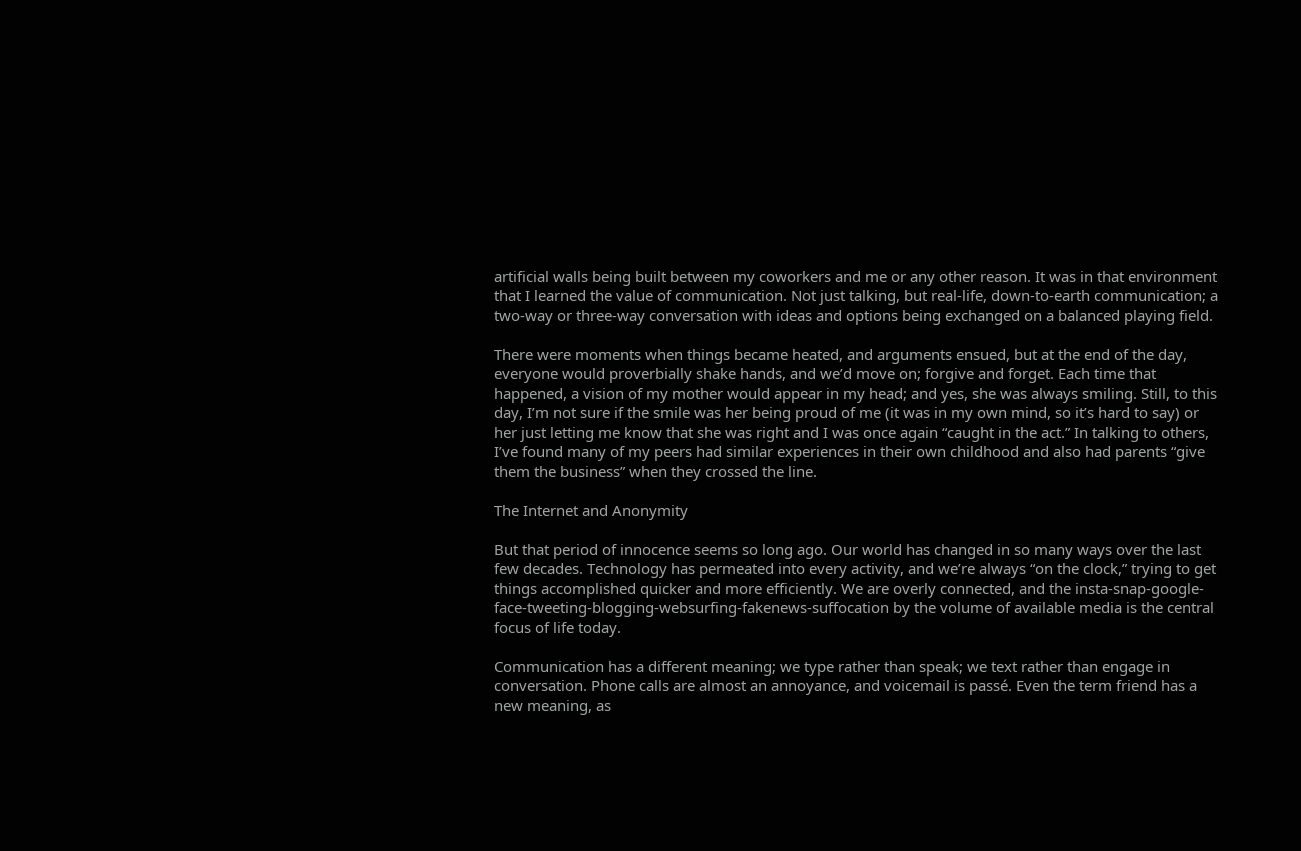artificial walls being built between my coworkers and me or any other reason. It was in that environment that I learned the value of communication. Not just talking, but real-life, down-to-earth communication; a two-way or three-way conversation with ideas and options being exchanged on a balanced playing field.

There were moments when things became heated, and arguments ensued, but at the end of the day, everyone would proverbially shake hands, and we’d move on; forgive and forget. Each time that happened, a vision of my mother would appear in my head; and yes, she was always smiling. Still, to this day, I’m not sure if the smile was her being proud of me (it was in my own mind, so it’s hard to say) or her just letting me know that she was right and I was once again “caught in the act.” In talking to others, I’ve found many of my peers had similar experiences in their own childhood and also had parents “give them the business” when they crossed the line.

The Internet and Anonymity

But that period of innocence seems so long ago. Our world has changed in so many ways over the last few decades. Technology has permeated into every activity, and we’re always “on the clock,” trying to get things accomplished quicker and more efficiently. We are overly connected, and the insta-snap-google-face-tweeting-blogging-websurfing-fakenews-suffocation by the volume of available media is the central focus of life today.

Communication has a different meaning; we type rather than speak; we text rather than engage in conversation. Phone calls are almost an annoyance, and voicemail is passé. Even the term friend has a new meaning, as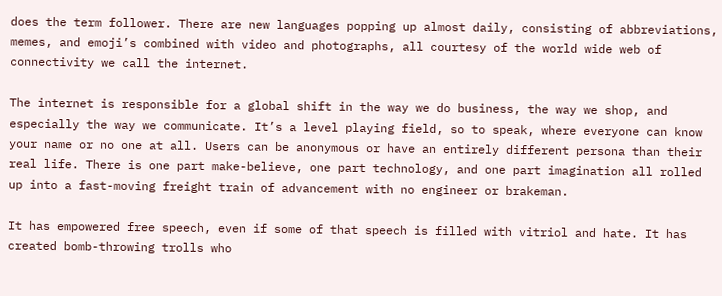does the term follower. There are new languages popping up almost daily, consisting of abbreviations, memes, and emoji’s combined with video and photographs, all courtesy of the world wide web of connectivity we call the internet.

The internet is responsible for a global shift in the way we do business, the way we shop, and especially the way we communicate. It’s a level playing field, so to speak, where everyone can know your name or no one at all. Users can be anonymous or have an entirely different persona than their real life. There is one part make-believe, one part technology, and one part imagination all rolled up into a fast-moving freight train of advancement with no engineer or brakeman.

It has empowered free speech, even if some of that speech is filled with vitriol and hate. It has created bomb-throwing trolls who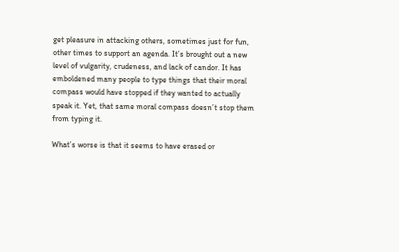get pleasure in attacking others, sometimes just for fun, other times to support an agenda. It’s brought out a new level of vulgarity, crudeness, and lack of candor. It has emboldened many people to type things that their moral compass would have stopped if they wanted to actually speak it. Yet, that same moral compass doesn’t stop them from typing it.

What’s worse is that it seems to have erased or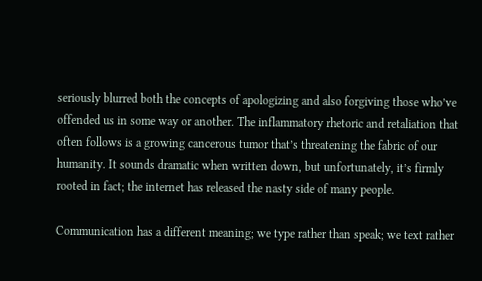seriously blurred both the concepts of apologizing and also forgiving those who’ve offended us in some way or another. The inflammatory rhetoric and retaliation that often follows is a growing cancerous tumor that’s threatening the fabric of our humanity. It sounds dramatic when written down, but unfortunately, it’s firmly rooted in fact; the internet has released the nasty side of many people.

Communication has a different meaning; we type rather than speak; we text rather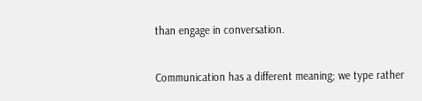than engage in conversation.

Communication has a different meaning; we type rather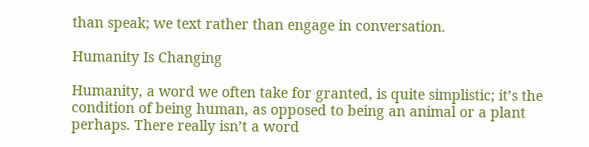than speak; we text rather than engage in conversation.

Humanity Is Changing

Humanity, a word we often take for granted, is quite simplistic; it’s the condition of being human, as opposed to being an animal or a plant perhaps. There really isn’t a word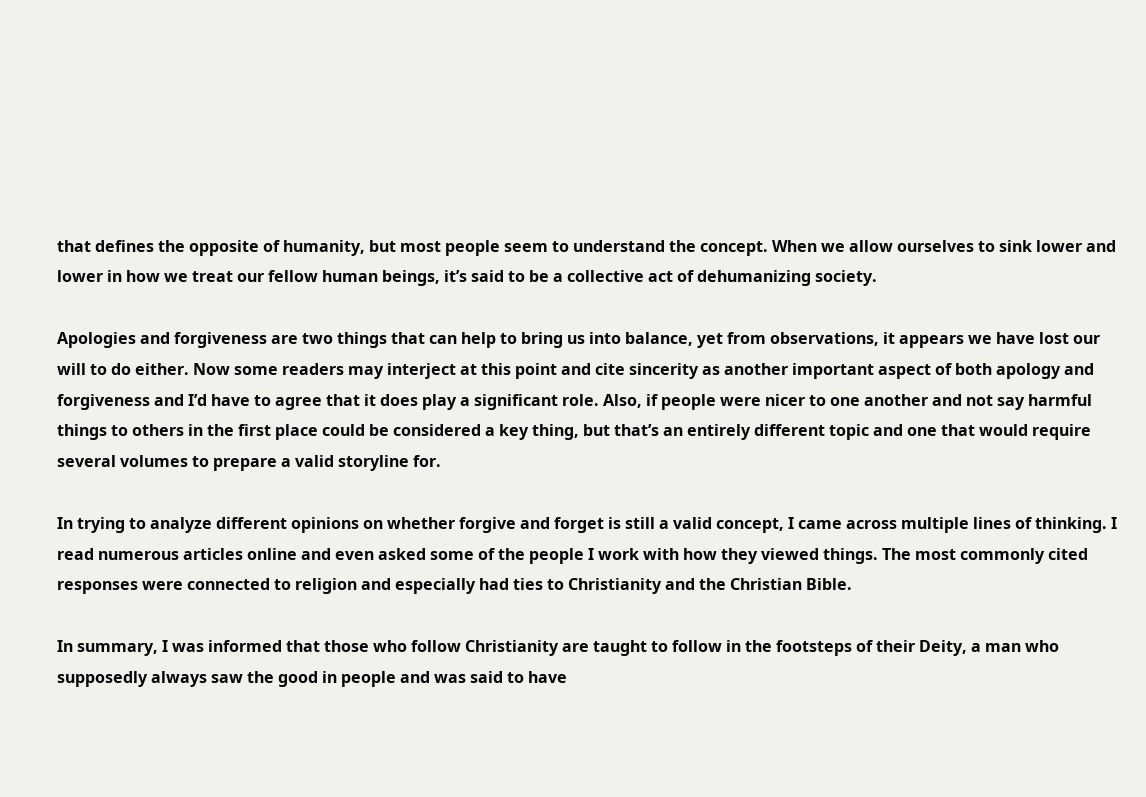that defines the opposite of humanity, but most people seem to understand the concept. When we allow ourselves to sink lower and lower in how we treat our fellow human beings, it’s said to be a collective act of dehumanizing society.

Apologies and forgiveness are two things that can help to bring us into balance, yet from observations, it appears we have lost our will to do either. Now some readers may interject at this point and cite sincerity as another important aspect of both apology and forgiveness and I’d have to agree that it does play a significant role. Also, if people were nicer to one another and not say harmful things to others in the first place could be considered a key thing, but that’s an entirely different topic and one that would require several volumes to prepare a valid storyline for.

In trying to analyze different opinions on whether forgive and forget is still a valid concept, I came across multiple lines of thinking. I read numerous articles online and even asked some of the people I work with how they viewed things. The most commonly cited responses were connected to religion and especially had ties to Christianity and the Christian Bible.

In summary, I was informed that those who follow Christianity are taught to follow in the footsteps of their Deity, a man who supposedly always saw the good in people and was said to have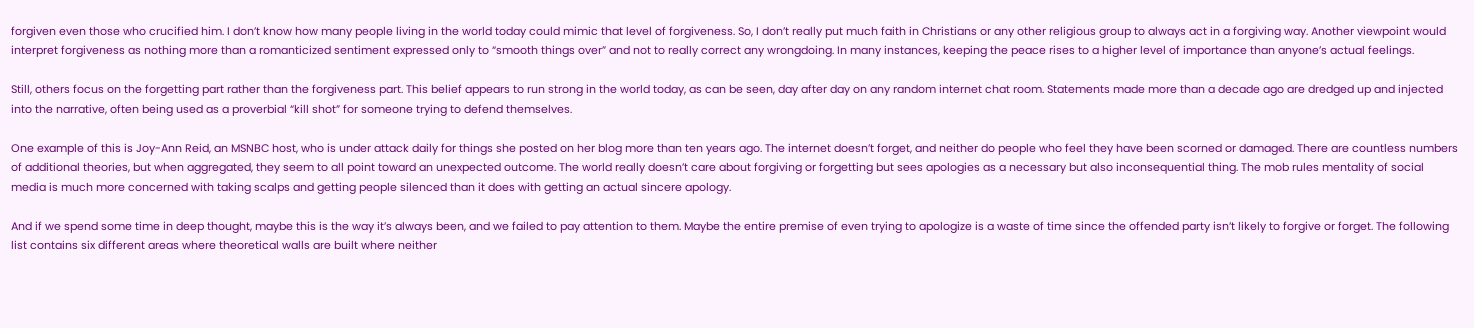forgiven even those who crucified him. I don’t know how many people living in the world today could mimic that level of forgiveness. So, I don’t really put much faith in Christians or any other religious group to always act in a forgiving way. Another viewpoint would interpret forgiveness as nothing more than a romanticized sentiment expressed only to “smooth things over” and not to really correct any wrongdoing. In many instances, keeping the peace rises to a higher level of importance than anyone’s actual feelings.

Still, others focus on the forgetting part rather than the forgiveness part. This belief appears to run strong in the world today, as can be seen, day after day on any random internet chat room. Statements made more than a decade ago are dredged up and injected into the narrative, often being used as a proverbial “kill shot” for someone trying to defend themselves.

One example of this is Joy-Ann Reid, an MSNBC host, who is under attack daily for things she posted on her blog more than ten years ago. The internet doesn’t forget, and neither do people who feel they have been scorned or damaged. There are countless numbers of additional theories, but when aggregated, they seem to all point toward an unexpected outcome. The world really doesn’t care about forgiving or forgetting but sees apologies as a necessary but also inconsequential thing. The mob rules mentality of social media is much more concerned with taking scalps and getting people silenced than it does with getting an actual sincere apology.

And if we spend some time in deep thought, maybe this is the way it’s always been, and we failed to pay attention to them. Maybe the entire premise of even trying to apologize is a waste of time since the offended party isn’t likely to forgive or forget. The following list contains six different areas where theoretical walls are built where neither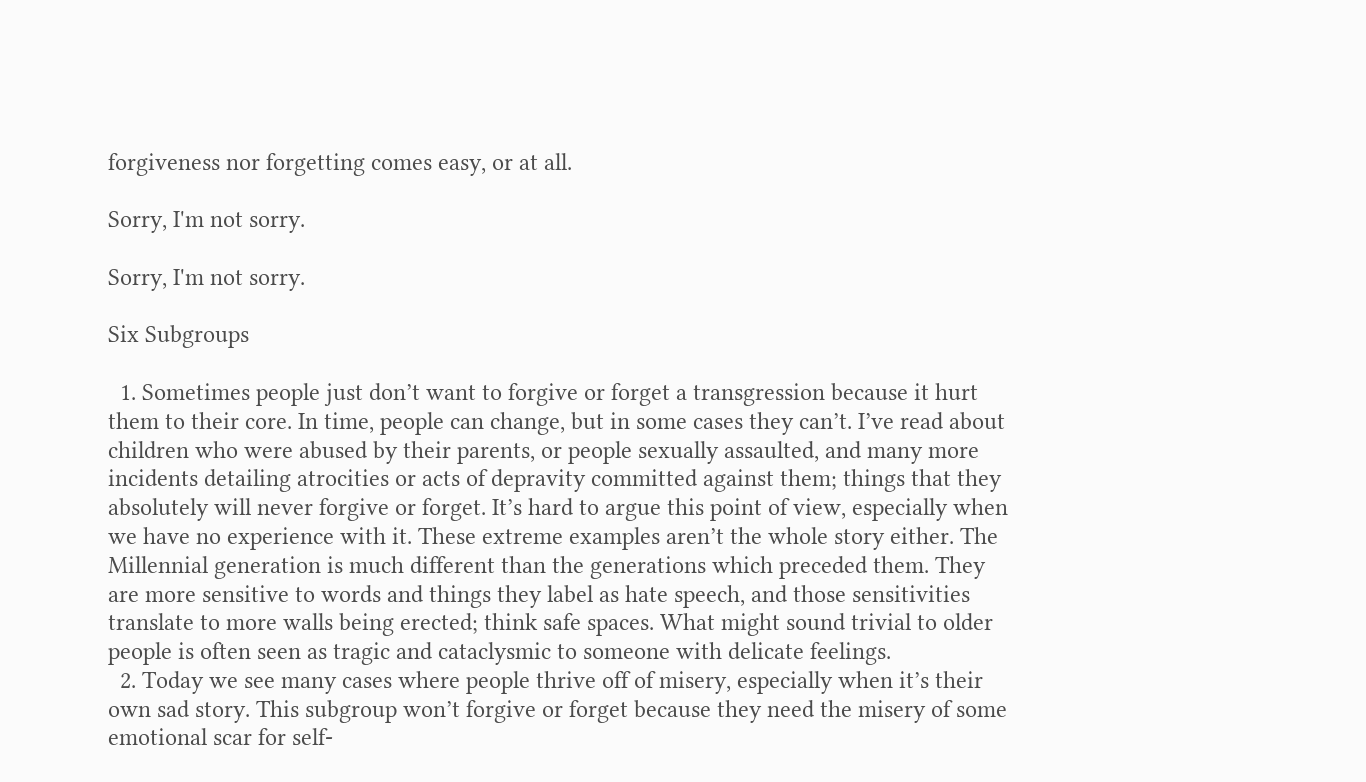forgiveness nor forgetting comes easy, or at all.

Sorry, I'm not sorry.

Sorry, I'm not sorry.

Six Subgroups

  1. Sometimes people just don’t want to forgive or forget a transgression because it hurt them to their core. In time, people can change, but in some cases they can’t. I’ve read about children who were abused by their parents, or people sexually assaulted, and many more incidents detailing atrocities or acts of depravity committed against them; things that they absolutely will never forgive or forget. It’s hard to argue this point of view, especially when we have no experience with it. These extreme examples aren’t the whole story either. The Millennial generation is much different than the generations which preceded them. They are more sensitive to words and things they label as hate speech, and those sensitivities translate to more walls being erected; think safe spaces. What might sound trivial to older people is often seen as tragic and cataclysmic to someone with delicate feelings.
  2. Today we see many cases where people thrive off of misery, especially when it’s their own sad story. This subgroup won’t forgive or forget because they need the misery of some emotional scar for self-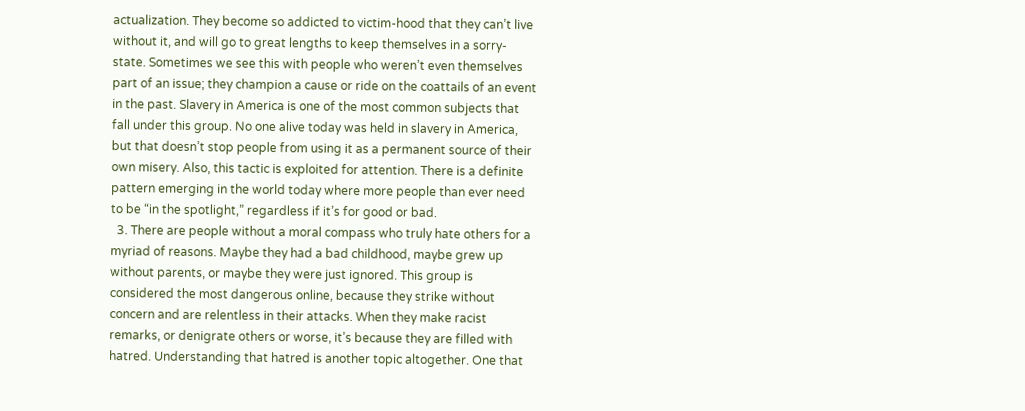actualization. They become so addicted to victim-hood that they can’t live without it, and will go to great lengths to keep themselves in a sorry-state. Sometimes we see this with people who weren’t even themselves part of an issue; they champion a cause or ride on the coattails of an event in the past. Slavery in America is one of the most common subjects that fall under this group. No one alive today was held in slavery in America, but that doesn’t stop people from using it as a permanent source of their own misery. Also, this tactic is exploited for attention. There is a definite pattern emerging in the world today where more people than ever need to be “in the spotlight,” regardless if it’s for good or bad.
  3. There are people without a moral compass who truly hate others for a myriad of reasons. Maybe they had a bad childhood, maybe grew up without parents, or maybe they were just ignored. This group is considered the most dangerous online, because they strike without concern and are relentless in their attacks. When they make racist remarks, or denigrate others or worse, it’s because they are filled with hatred. Understanding that hatred is another topic altogether. One that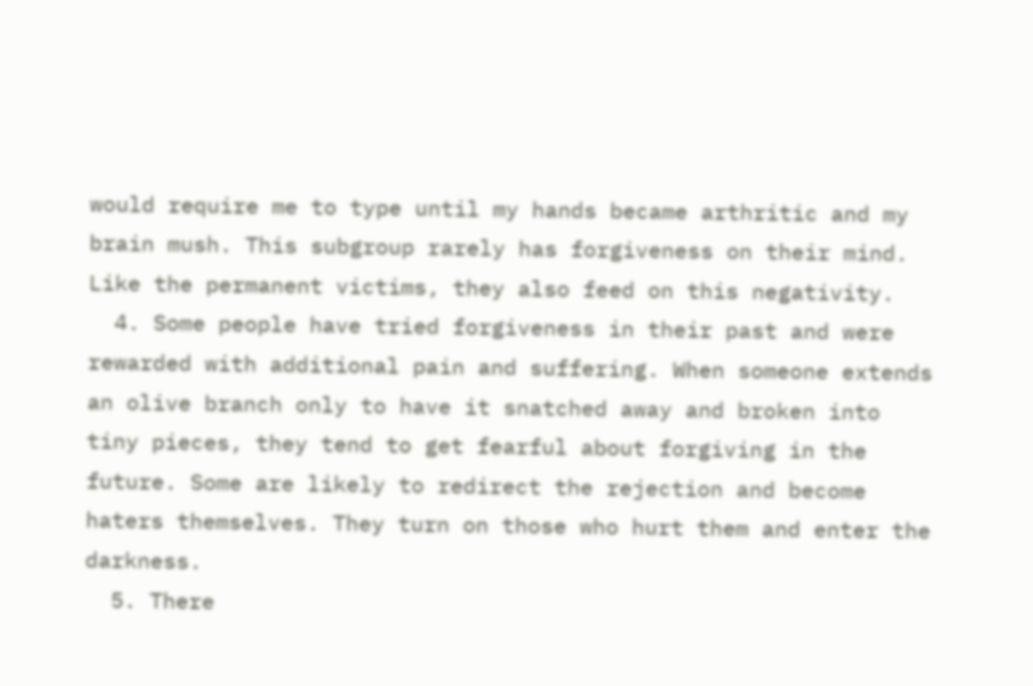would require me to type until my hands became arthritic and my brain mush. This subgroup rarely has forgiveness on their mind. Like the permanent victims, they also feed on this negativity.
  4. Some people have tried forgiveness in their past and were rewarded with additional pain and suffering. When someone extends an olive branch only to have it snatched away and broken into tiny pieces, they tend to get fearful about forgiving in the future. Some are likely to redirect the rejection and become haters themselves. They turn on those who hurt them and enter the darkness.
  5. There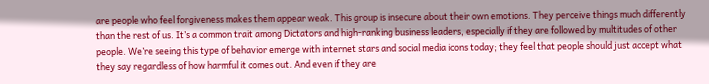are people who feel forgiveness makes them appear weak. This group is insecure about their own emotions. They perceive things much differently than the rest of us. It’s a common trait among Dictators and high-ranking business leaders, especially if they are followed by multitudes of other people. We’re seeing this type of behavior emerge with internet stars and social media icons today; they feel that people should just accept what they say regardless of how harmful it comes out. And even if they are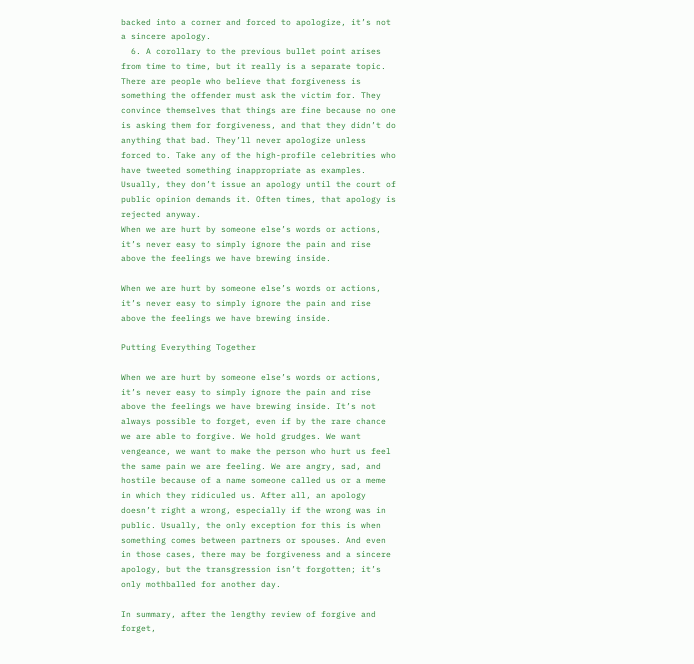backed into a corner and forced to apologize, it’s not a sincere apology.
  6. A corollary to the previous bullet point arises from time to time, but it really is a separate topic. There are people who believe that forgiveness is something the offender must ask the victim for. They convince themselves that things are fine because no one is asking them for forgiveness, and that they didn’t do anything that bad. They’ll never apologize unless forced to. Take any of the high-profile celebrities who have tweeted something inappropriate as examples. Usually, they don’t issue an apology until the court of public opinion demands it. Often times, that apology is rejected anyway.
When we are hurt by someone else’s words or actions, it’s never easy to simply ignore the pain and rise above the feelings we have brewing inside.

When we are hurt by someone else’s words or actions, it’s never easy to simply ignore the pain and rise above the feelings we have brewing inside.

Putting Everything Together

When we are hurt by someone else’s words or actions, it’s never easy to simply ignore the pain and rise above the feelings we have brewing inside. It’s not always possible to forget, even if by the rare chance we are able to forgive. We hold grudges. We want vengeance, we want to make the person who hurt us feel the same pain we are feeling. We are angry, sad, and hostile because of a name someone called us or a meme in which they ridiculed us. After all, an apology doesn’t right a wrong, especially if the wrong was in public. Usually, the only exception for this is when something comes between partners or spouses. And even in those cases, there may be forgiveness and a sincere apology, but the transgression isn’t forgotten; it’s only mothballed for another day.

In summary, after the lengthy review of forgive and forget,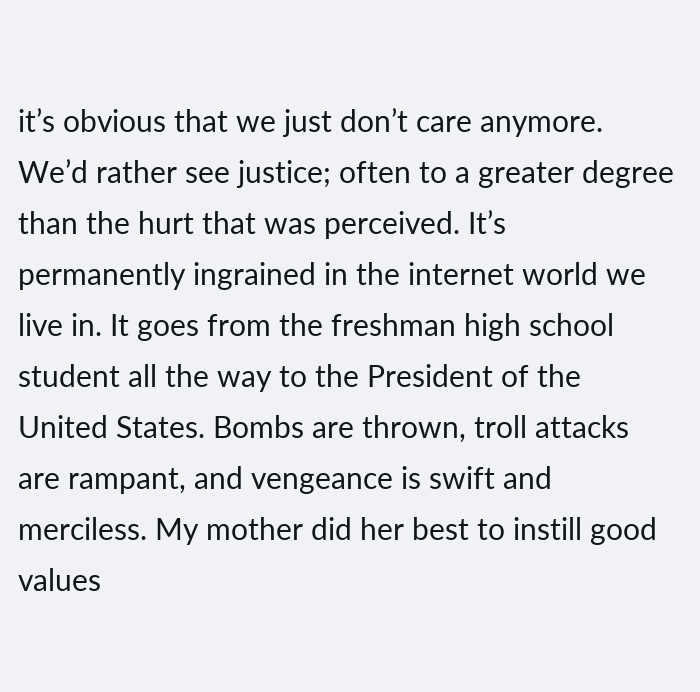it’s obvious that we just don’t care anymore. We’d rather see justice; often to a greater degree than the hurt that was perceived. It’s permanently ingrained in the internet world we live in. It goes from the freshman high school student all the way to the President of the United States. Bombs are thrown, troll attacks are rampant, and vengeance is swift and merciless. My mother did her best to instill good values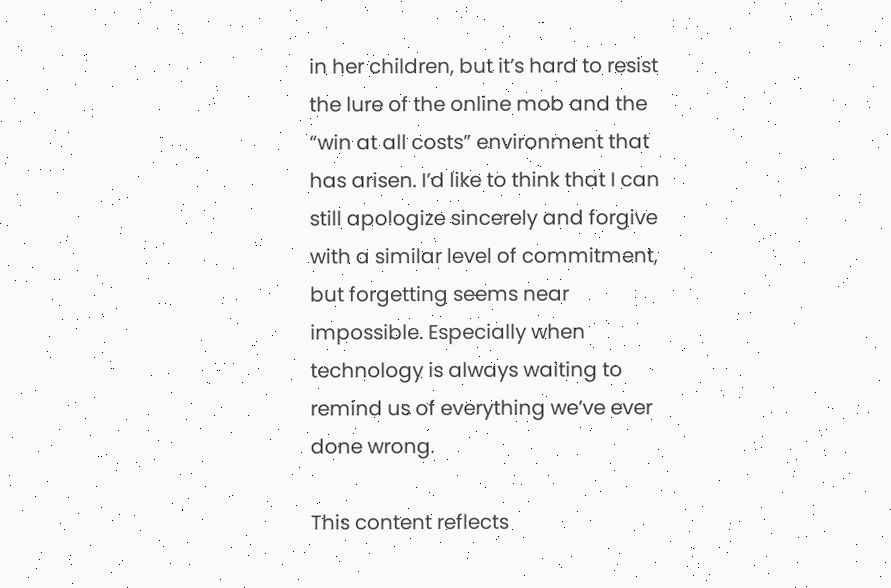in her children, but it’s hard to resist the lure of the online mob and the “win at all costs” environment that has arisen. I’d like to think that I can still apologize sincerely and forgive with a similar level of commitment, but forgetting seems near impossible. Especially when technology is always waiting to remind us of everything we’ve ever done wrong.

This content reflects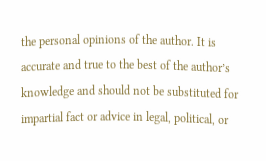the personal opinions of the author. It is accurate and true to the best of the author’s knowledge and should not be substituted for impartial fact or advice in legal, political, or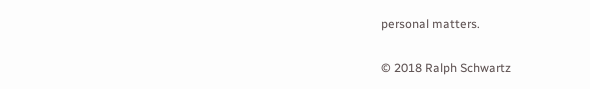personal matters.

© 2018 Ralph Schwartz